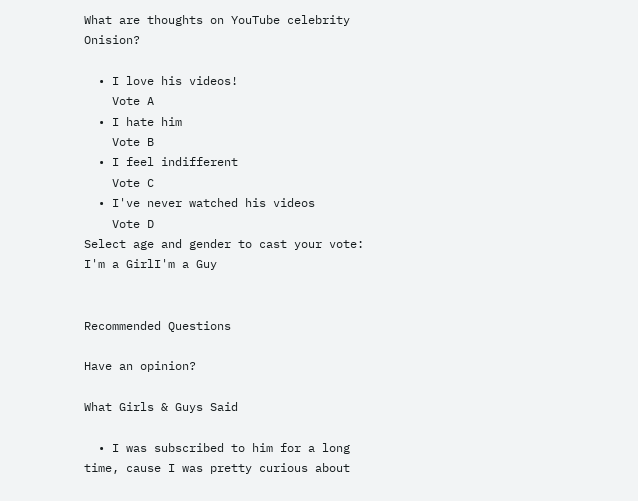What are thoughts on YouTube celebrity Onision?

  • I love his videos!
    Vote A
  • I hate him
    Vote B
  • I feel indifferent
    Vote C
  • I've never watched his videos
    Vote D
Select age and gender to cast your vote:
I'm a GirlI'm a Guy


Recommended Questions

Have an opinion?

What Girls & Guys Said

  • I was subscribed to him for a long time, cause I was pretty curious about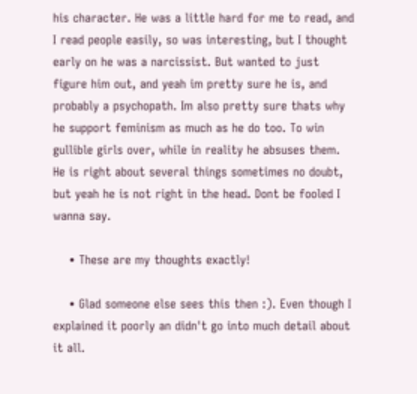his character. He was a little hard for me to read, and I read people easily, so was interesting, but I thought early on he was a narcissist. But wanted to just figure him out, and yeah im pretty sure he is, and probably a psychopath. Im also pretty sure thats why he support feminism as much as he do too. To win gullible girls over, while in reality he absuses them. He is right about several things sometimes no doubt, but yeah he is not right in the head. Dont be fooled I wanna say.

    • These are my thoughts exactly!

    • Glad someone else sees this then :). Even though I explained it poorly an didn't go into much detail about it all.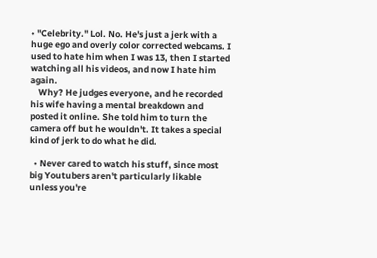• "Celebrity." Lol. No. He's just a jerk with a huge ego and overly color corrected webcams. I used to hate him when I was 13, then I started watching all his videos, and now I hate him again.
    Why? He judges everyone, and he recorded his wife having a mental breakdown and posted it online. She told him to turn the camera off but he wouldn't. It takes a special kind of jerk to do what he did.

  • Never cared to watch his stuff, since most big Youtubers aren't particularly likable unless you're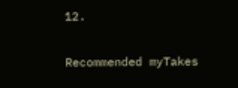12.


Recommended myTakes